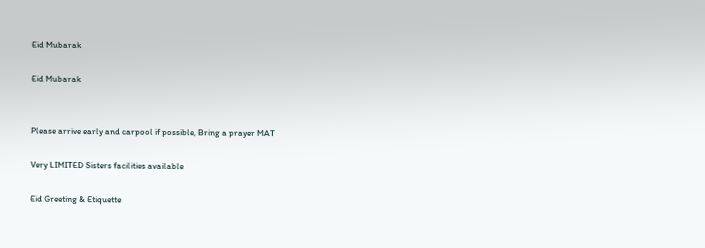Eid Mubarak

Eid Mubarak


Please arrive early and carpool if possible, Bring a prayer MAT

Very LIMITED Sisters facilities available

Eid Greeting & Etiquette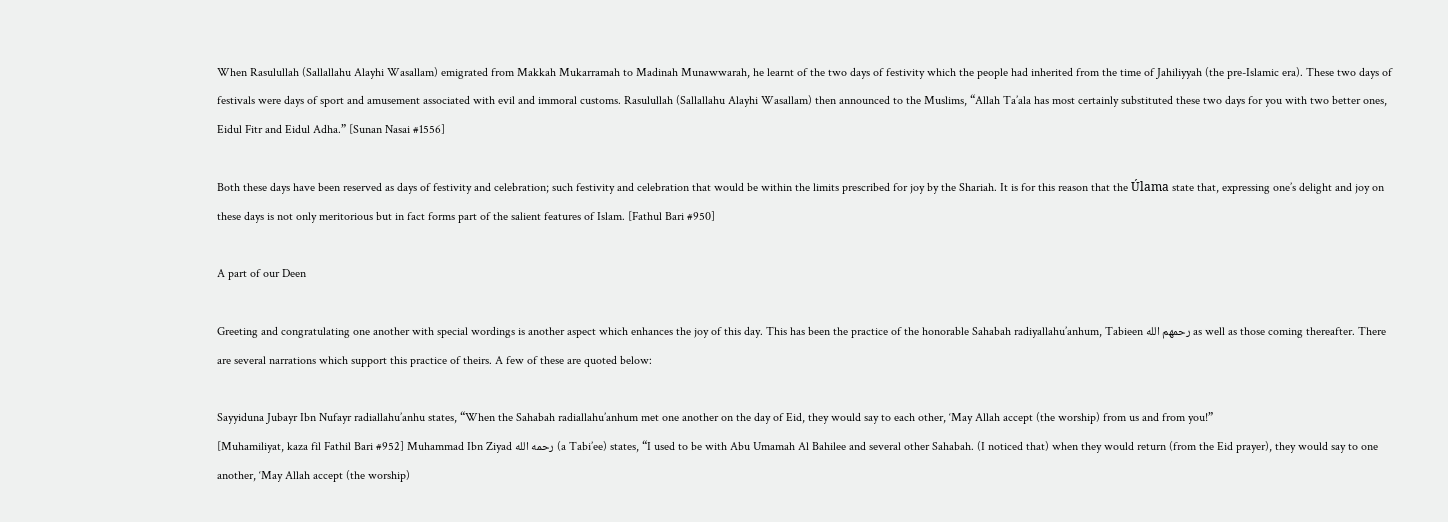When Rasulullah (Sallallahu Alayhi Wasallam) emigrated from Makkah Mukarramah to Madinah Munawwarah, he learnt of the two days of festivity which the people had inherited from the time of Jahiliyyah (the pre-Islamic era). These two days of festivals were days of sport and amusement associated with evil and immoral customs. Rasulullah (Sallallahu Alayhi Wasallam) then announced to the Muslims, “Allah Ta’ala has most certainly substituted these two days for you with two better ones, Eidul Fitr and Eidul Adha.” [Sunan Nasai #1556]

Both these days have been reserved as days of festivity and celebration; such festivity and celebration that would be within the limits prescribed for joy by the Shariah. It is for this reason that the Úlama state that, expressing one’s delight and joy on these days is not only meritorious but in fact forms part of the salient features of Islam. [Fathul Bari #950]

A part of our Deen

Greeting and congratulating one another with special wordings is another aspect which enhances the joy of this day. This has been the practice of the honorable Sahabah radiyallahu’anhum, Tabieen رحمهم الله as well as those coming thereafter. There are several narrations which support this practice of theirs. A few of these are quoted below:

Sayyiduna Jubayr Ibn Nufayr radiallahu’anhu states, “When the Sahabah radiallahu’anhum met one another on the day of Eid, they would say to each other, ‘May Allah accept (the worship) from us and from you!”
[Muhamiliyat, kaza fil Fathil Bari #952] Muhammad Ibn Ziyad رحمه الله (a Tabi’ee) states, “I used to be with Abu Umamah Al Bahilee and several other Sahabah. (I noticed that) when they would return (from the Eid prayer), they would say to one another, ‘May Allah accept (the worship)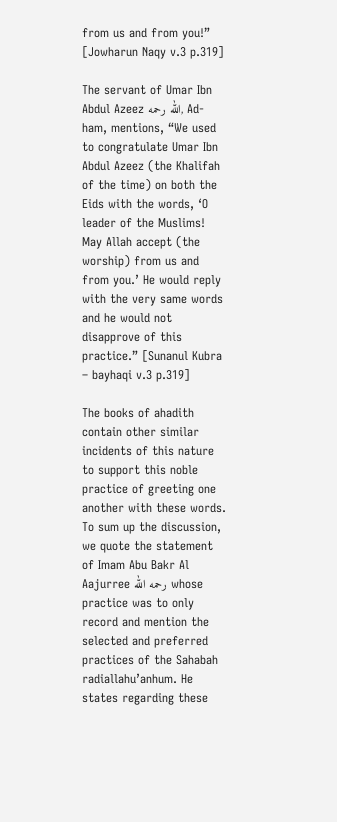from us and from you!” [Jowharun Naqy v.3 p.319]

The servant of Umar Ibn Abdul Azeez الله رحمه, Ad-ham, mentions, “We used to congratulate Umar Ibn Abdul Azeez (the Khalifah of the time) on both the Eids with the words, ‘O leader of the Muslims! May Allah accept (the worship) from us and from you.’ He would reply with the very same words and he would not disapprove of this practice.” [Sunanul Kubra – bayhaqi v.3 p.319]

The books of ahadith contain other similar incidents of this nature to support this noble practice of greeting one another with these words. To sum up the discussion, we quote the statement of Imam Abu Bakr Al Aajurree رحمه الله whose practice was to only record and mention the selected and preferred practices of the Sahabah radiallahu’anhum. He states regarding these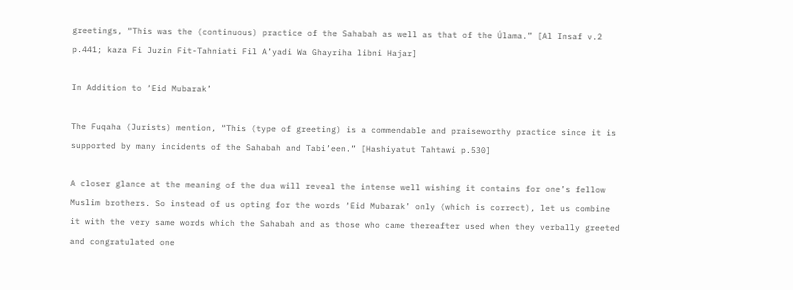greetings, “This was the (continuous) practice of the Sahabah as well as that of the Úlama.” [Al Insaf v.2 p.441; kaza Fi Juzin Fit-Tahniati Fil A’yadi Wa Ghayriha libni Hajar]

In Addition to ‘Eid Mubarak’

The Fuqaha (Jurists) mention, “This (type of greeting) is a commendable and praiseworthy practice since it is supported by many incidents of the Sahabah and Tabi’een.” [Hashiyatut Tahtawi p.530]

A closer glance at the meaning of the dua will reveal the intense well wishing it contains for one’s fellow Muslim brothers. So instead of us opting for the words ‘Eid Mubarak’ only (which is correct), let us combine it with the very same words which the Sahabah and as those who came thereafter used when they verbally greeted and congratulated one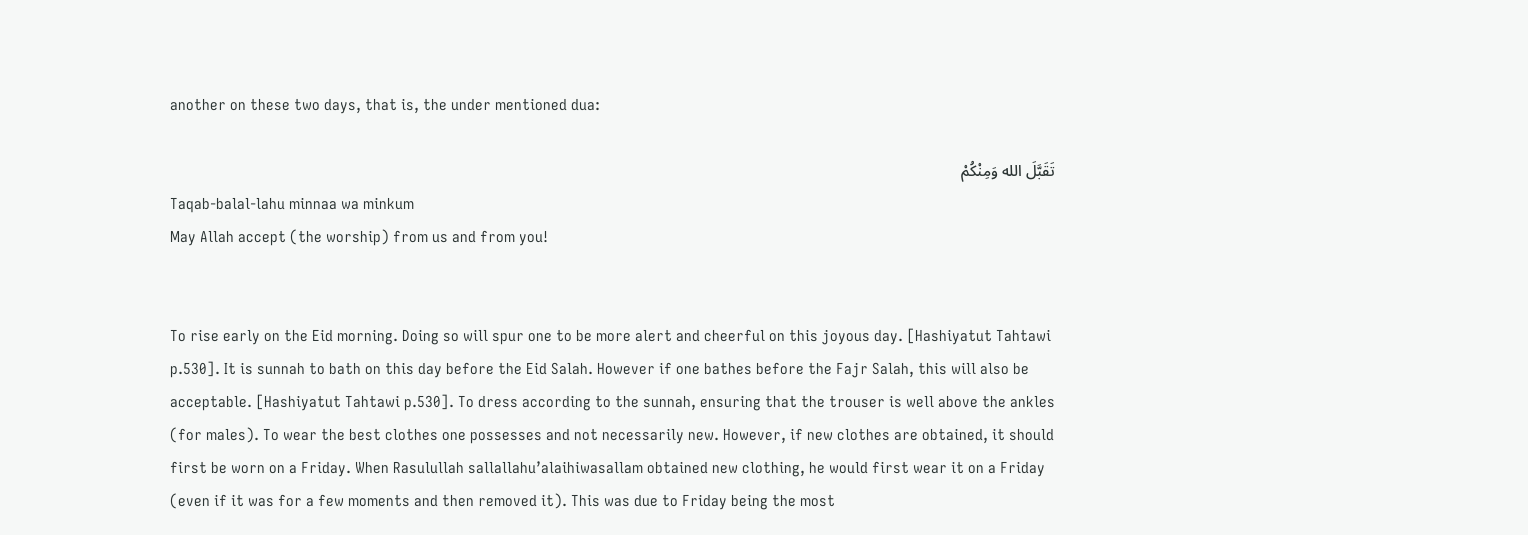another on these two days, that is, the under mentioned dua:

تَقَبَّلَ الله وَمِنْكُمْ
Taqab-balal-lahu minnaa wa minkum
May Allah accept (the worship) from us and from you!


To rise early on the Eid morning. Doing so will spur one to be more alert and cheerful on this joyous day. [Hashiyatut Tahtawi p.530]. It is sunnah to bath on this day before the Eid Salah. However if one bathes before the Fajr Salah, this will also be acceptable. [Hashiyatut Tahtawi p.530]. To dress according to the sunnah, ensuring that the trouser is well above the ankles (for males). To wear the best clothes one possesses and not necessarily new. However, if new clothes are obtained, it should first be worn on a Friday. When Rasulullah sallallahu’alaihiwasallam obtained new clothing, he would first wear it on a Friday (even if it was for a few moments and then removed it). This was due to Friday being the most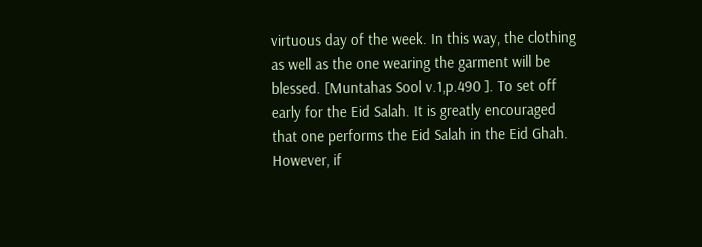virtuous day of the week. In this way, the clothing as well as the one wearing the garment will be blessed. [Muntahas Sool v.1,p.490 ]. To set off early for the Eid Salah. It is greatly encouraged that one performs the Eid Salah in the Eid Ghah. However, if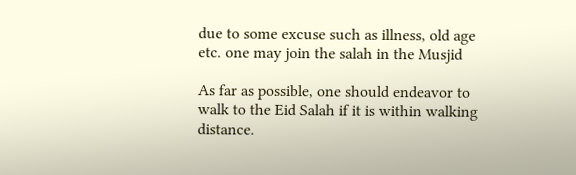due to some excuse such as illness, old age etc. one may join the salah in the Musjid

As far as possible, one should endeavor to walk to the Eid Salah if it is within walking distance.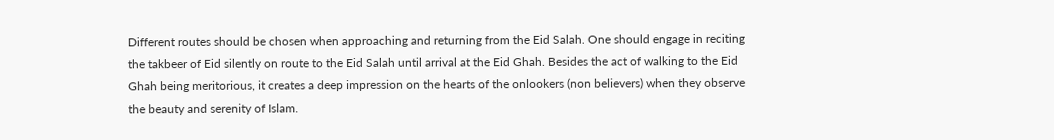Different routes should be chosen when approaching and returning from the Eid Salah. One should engage in reciting the takbeer of Eid silently on route to the Eid Salah until arrival at the Eid Ghah. Besides the act of walking to the Eid Ghah being meritorious, it creates a deep impression on the hearts of the onlookers (non believers) when they observe the beauty and serenity of Islam.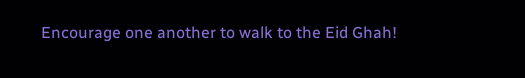Encourage one another to walk to the Eid Ghah!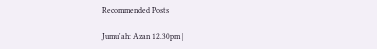Recommended Posts

Jumu'ah: Azan 12.30pm |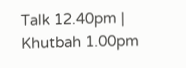Talk 12.40pm | Khutbah 1.00pm